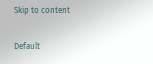Skip to content

Default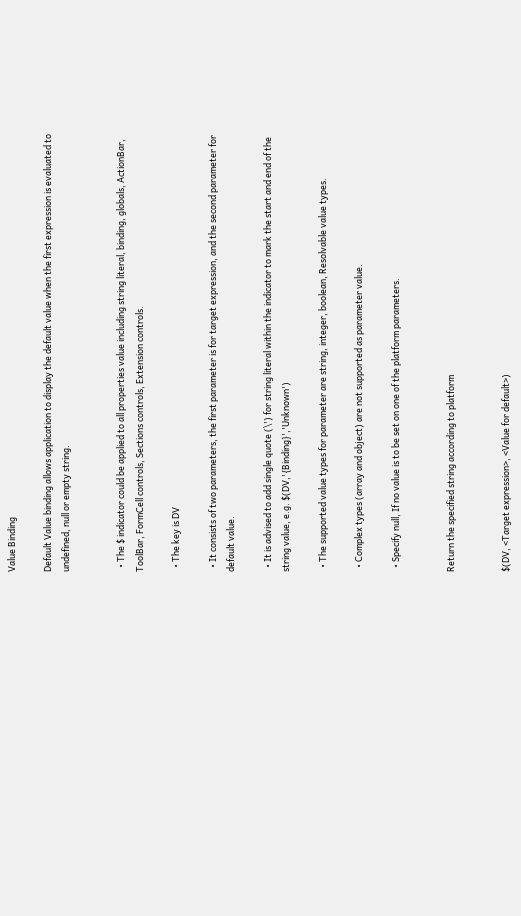Value Binding

Default Value binding allows application to display the default value when the first expression is evaluated to undefined, null or empty string.


  • The $ indicator could be applied to all properties value including string literal, binding, globals, ActionBar, ToolBar, FormCell controls, Sections controls, Extension controls.

  • The key is DV

  • It consists of two parameters, the first parameter is for target expression, and the second parameter for default value.

  • It is advised to add single quote (\') for string literal within the indicator to mark the start and end of the string value, e.g. $(DV,'{Binding}','Unknown')

  • The supported value types for parameter are string, integer, boolean, Resolvable value types.

  • Complex types (array and object) are not supported as parameter value.

  • Specify null, If no value is to be set on one of the platform parameters.


Return the specified string according to platform


$(DV, <Target expression>, <Value for default>)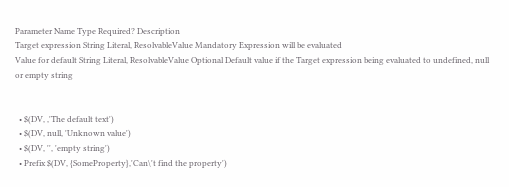Parameter Name Type Required? Description
Target expression String Literal, ResolvableValue Mandatory Expression will be evaluated
Value for default String Literal, ResolvableValue Optional Default value if the Target expression being evaluated to undefined, null or empty string


  • $(DV, ,'The default text')
  • $(DV, null, 'Unknown value')
  • $(DV, '', 'empty string')
  • Prefix $(DV, {SomeProperty},'Can\'t find the property')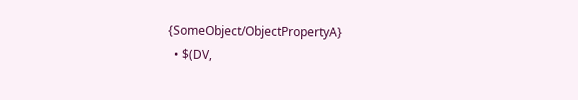{SomeObject/ObjectPropertyA}
  • $(DV,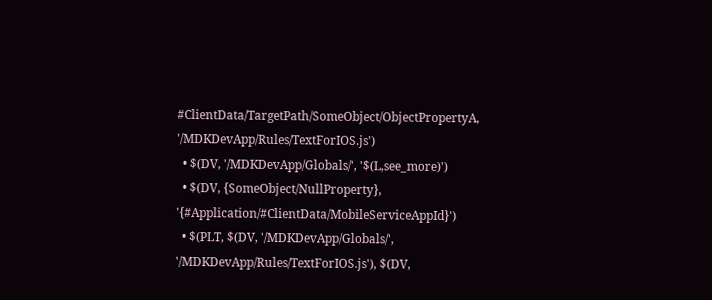#ClientData/TargetPath/SomeObject/ObjectPropertyA, '/MDKDevApp/Rules/TextForIOS.js')
  • $(DV, '/MDKDevApp/Globals/', '$(L,see_more)')
  • $(DV, {SomeObject/NullProperty}, '{#Application/#ClientData/MobileServiceAppId}')
  • $(PLT, $(DV, '/MDKDevApp/Globals/', '/MDKDevApp/Rules/TextForIOS.js'), $(DV,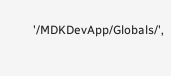'/MDKDevApp/Globals/',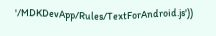'/MDKDevApp/Rules/TextForAndroid.js'))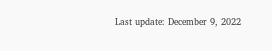Last update: December 9, 2022